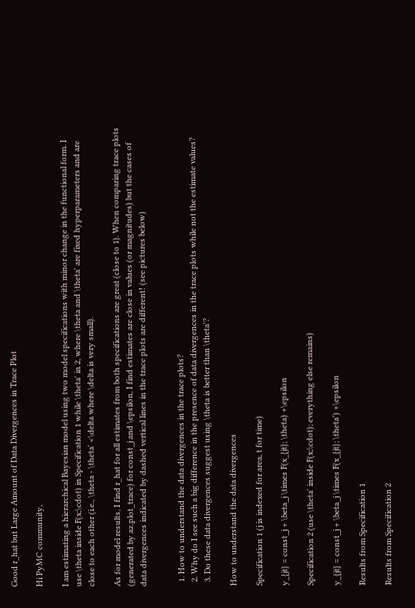Good r_hat but Large Amount of Data Divergences in Trace Plot

Hi PyMC community,

I am estimating a hierarchical Bayesian model using two model specifications with minor change in the functional form. I use \theta inside F(x;\cdot) in Specification 1 while \theta' in 2, where \theta and \theta' are fixed hyperparameters and are close to each other (i.e., \theta - \theta' <\delta where \delta is very small).

As for model results, I find r_hat for all estimates from both specifications are great (close to 1). When comparing trace plots (generated by az.plot_trace) for const_j and \epsilon, I find estimates are close in values (or magnitudes) but the cases of data divergences indicated by dashed vertical lines in the trace plots are different! (see pictures below)


  1. How to understand the data divergences in the trace plots?
  2. Why do I see such a big difference in the presence of data divergences in the trace plots while not the estimate values?
  3. Do these data divergences suggest using \theta is better than \theta'?

How to understand the data divergences

Specification 1 (j is indexed for area, t for time)

y_{jt} = const_j + \beta_j \times F(x_{jt}; \theta) +\epsilon

Specification 2 (use \theta' inside F(x;\cdot); everything else remains)

y_{jt} = const_j + \beta_j \times F(x_{jt}; \theta') +\epsilon

Results from Specification 1

Results from Specification 2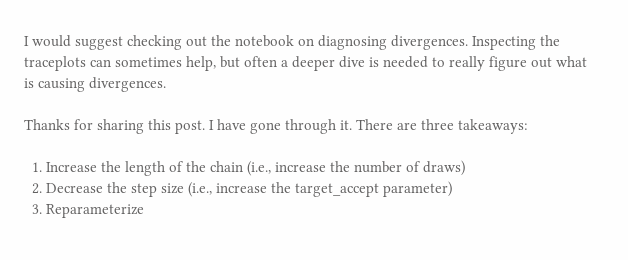I would suggest checking out the notebook on diagnosing divergences. Inspecting the traceplots can sometimes help, but often a deeper dive is needed to really figure out what is causing divergences.

Thanks for sharing this post. I have gone through it. There are three takeaways:

  1. Increase the length of the chain (i.e., increase the number of draws)
  2. Decrease the step size (i.e., increase the target_accept parameter)
  3. Reparameterize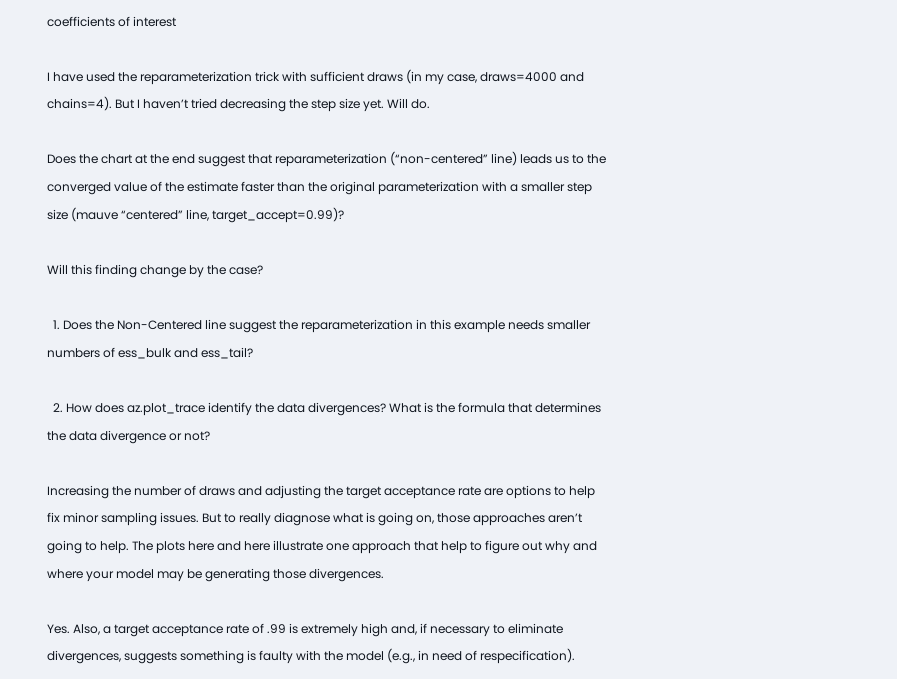coefficients of interest

I have used the reparameterization trick with sufficient draws (in my case, draws=4000 and chains=4). But I haven’t tried decreasing the step size yet. Will do.

Does the chart at the end suggest that reparameterization (“non-centered” line) leads us to the converged value of the estimate faster than the original parameterization with a smaller step size (mauve “centered” line, target_accept=0.99)?

Will this finding change by the case?

  1. Does the Non-Centered line suggest the reparameterization in this example needs smaller numbers of ess_bulk and ess_tail?

  2. How does az.plot_trace identify the data divergences? What is the formula that determines the data divergence or not?

Increasing the number of draws and adjusting the target acceptance rate are options to help fix minor sampling issues. But to really diagnose what is going on, those approaches aren’t going to help. The plots here and here illustrate one approach that help to figure out why and where your model may be generating those divergences.

Yes. Also, a target acceptance rate of .99 is extremely high and, if necessary to eliminate divergences, suggests something is faulty with the model (e.g., in need of respecification).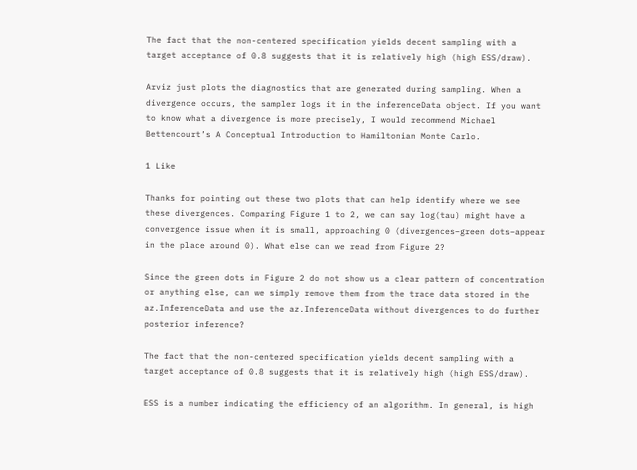The fact that the non-centered specification yields decent sampling with a target acceptance of 0.8 suggests that it is relatively high (high ESS/draw).

Arviz just plots the diagnostics that are generated during sampling. When a divergence occurs, the sampler logs it in the inferenceData object. If you want to know what a divergence is more precisely, I would recommend Michael Bettencourt’s A Conceptual Introduction to Hamiltonian Monte Carlo.

1 Like

Thanks for pointing out these two plots that can help identify where we see these divergences. Comparing Figure 1 to 2, we can say log(tau) might have a convergence issue when it is small, approaching 0 (divergences–green dots–appear in the place around 0). What else can we read from Figure 2?

Since the green dots in Figure 2 do not show us a clear pattern of concentration or anything else, can we simply remove them from the trace data stored in the az.InferenceData and use the az.InferenceData without divergences to do further posterior inference?

The fact that the non-centered specification yields decent sampling with a target acceptance of 0.8 suggests that it is relatively high (high ESS/draw).

ESS is a number indicating the efficiency of an algorithm. In general, is high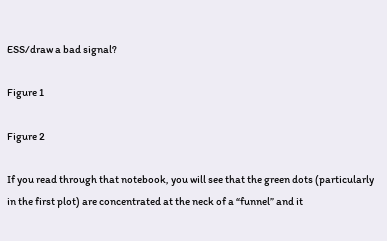ESS/draw a bad signal?

Figure 1

Figure 2

If you read through that notebook, you will see that the green dots (particularly in the first plot) are concentrated at the neck of a “funnel” and it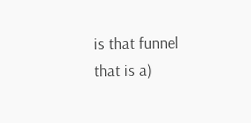is that funnel that is a)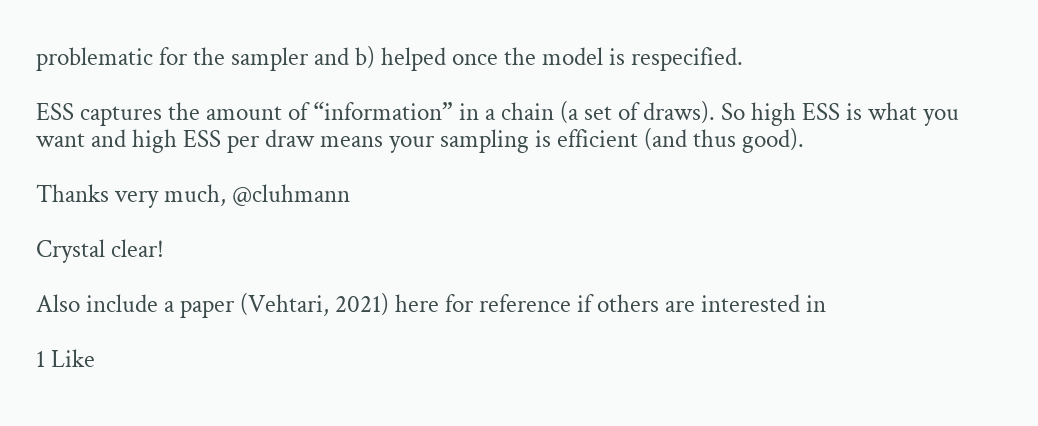problematic for the sampler and b) helped once the model is respecified.

ESS captures the amount of “information” in a chain (a set of draws). So high ESS is what you want and high ESS per draw means your sampling is efficient (and thus good).

Thanks very much, @cluhmann

Crystal clear!

Also include a paper (Vehtari, 2021) here for reference if others are interested in

1 Like